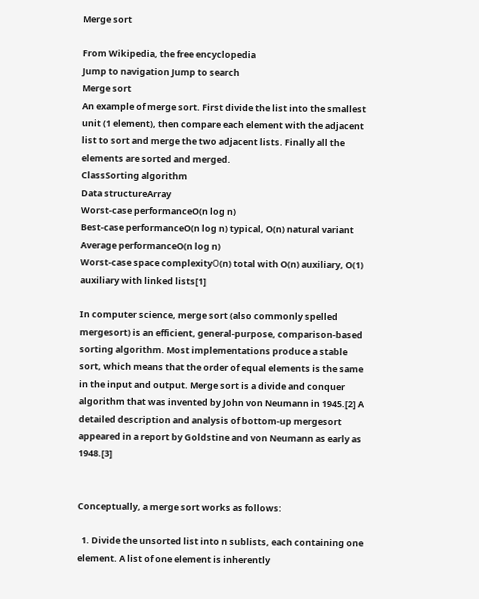Merge sort

From Wikipedia, the free encyclopedia
Jump to navigation Jump to search
Merge sort
An example of merge sort. First divide the list into the smallest unit (1 element), then compare each element with the adjacent list to sort and merge the two adjacent lists. Finally all the elements are sorted and merged.
ClassSorting algorithm
Data structureArray
Worst-case performanceO(n log n)
Best-case performanceO(n log n) typical, O(n) natural variant
Average performanceO(n log n)
Worst-case space complexityО(n) total with O(n) auxiliary, O(1) auxiliary with linked lists[1]

In computer science, merge sort (also commonly spelled mergesort) is an efficient, general-purpose, comparison-based sorting algorithm. Most implementations produce a stable sort, which means that the order of equal elements is the same in the input and output. Merge sort is a divide and conquer algorithm that was invented by John von Neumann in 1945.[2] A detailed description and analysis of bottom-up mergesort appeared in a report by Goldstine and von Neumann as early as 1948.[3]


Conceptually, a merge sort works as follows:

  1. Divide the unsorted list into n sublists, each containing one element. A list of one element is inherently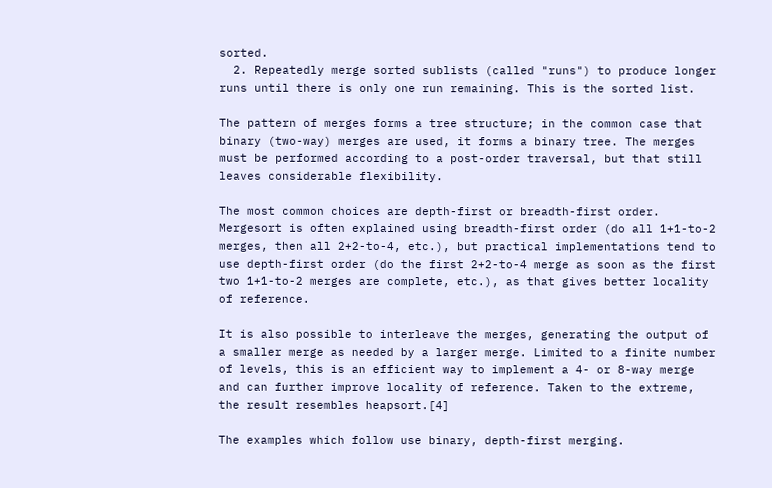sorted.
  2. Repeatedly merge sorted sublists (called "runs") to produce longer runs until there is only one run remaining. This is the sorted list.

The pattern of merges forms a tree structure; in the common case that binary (two-way) merges are used, it forms a binary tree. The merges must be performed according to a post-order traversal, but that still leaves considerable flexibility.

The most common choices are depth-first or breadth-first order. Mergesort is often explained using breadth-first order (do all 1+1-to-2 merges, then all 2+2-to-4, etc.), but practical implementations tend to use depth-first order (do the first 2+2-to-4 merge as soon as the first two 1+1-to-2 merges are complete, etc.), as that gives better locality of reference.

It is also possible to interleave the merges, generating the output of a smaller merge as needed by a larger merge. Limited to a finite number of levels, this is an efficient way to implement a 4- or 8-way merge and can further improve locality of reference. Taken to the extreme, the result resembles heapsort.[4]

The examples which follow use binary, depth-first merging.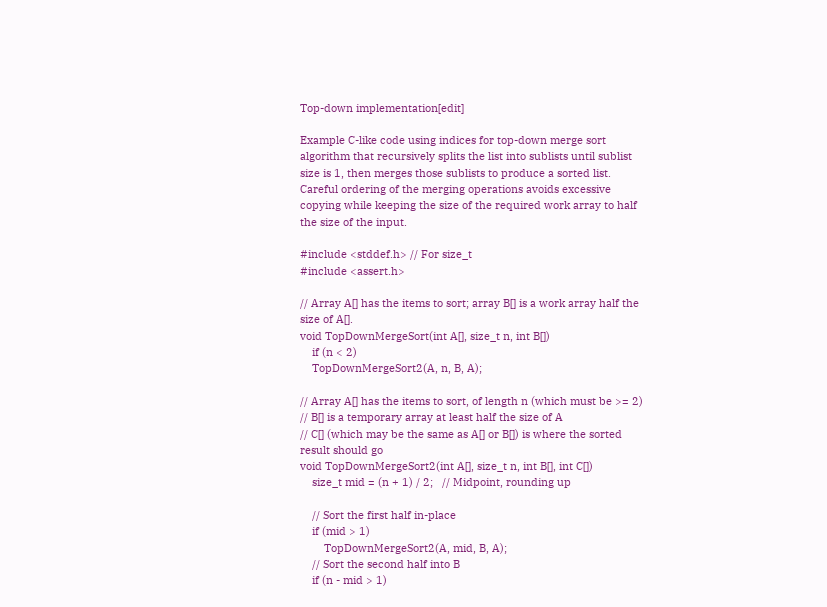Top-down implementation[edit]

Example C-like code using indices for top-down merge sort algorithm that recursively splits the list into sublists until sublist size is 1, then merges those sublists to produce a sorted list. Careful ordering of the merging operations avoids excessive copying while keeping the size of the required work array to half the size of the input.

#include <stddef.h> // For size_t
#include <assert.h>

// Array A[] has the items to sort; array B[] is a work array half the size of A[].
void TopDownMergeSort(int A[], size_t n, int B[])
    if (n < 2)
    TopDownMergeSort2(A, n, B, A);

// Array A[] has the items to sort, of length n (which must be >= 2)
// B[] is a temporary array at least half the size of A
// C[] (which may be the same as A[] or B[]) is where the sorted result should go
void TopDownMergeSort2(int A[], size_t n, int B[], int C[])
    size_t mid = (n + 1) / 2;   // Midpoint, rounding up

    // Sort the first half in-place
    if (mid > 1)
        TopDownMergeSort2(A, mid, B, A);
    // Sort the second half into B
    if (n - mid > 1)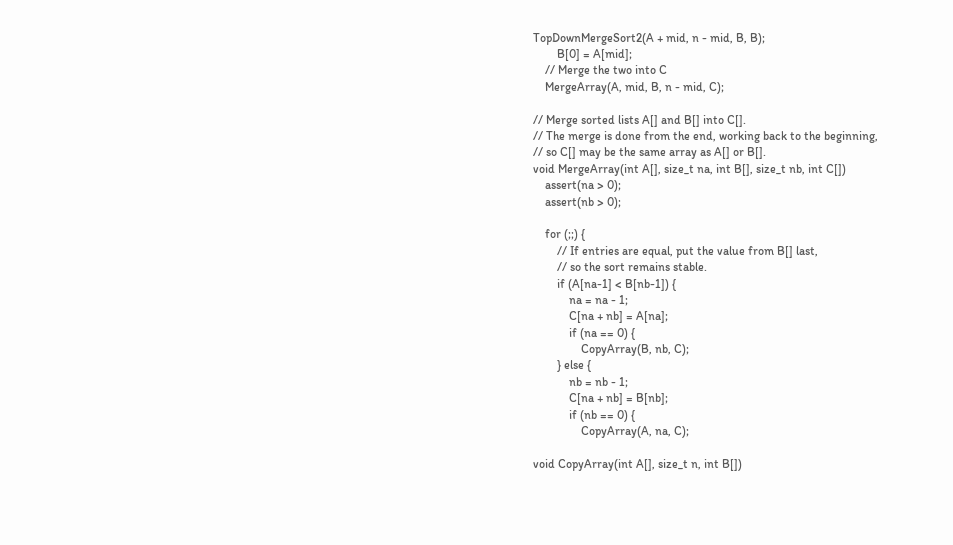TopDownMergeSort2(A + mid, n - mid, B, B);
        B[0] = A[mid];
    // Merge the two into C
    MergeArray(A, mid, B, n - mid, C);

// Merge sorted lists A[] and B[] into C[].
// The merge is done from the end, working back to the beginning,
// so C[] may be the same array as A[] or B[].
void MergeArray(int A[], size_t na, int B[], size_t nb, int C[])
    assert(na > 0);
    assert(nb > 0);

    for (;;) {
        // If entries are equal, put the value from B[] last,
        // so the sort remains stable.
        if (A[na-1] < B[nb-1]) {
            na = na - 1;
            C[na + nb] = A[na];
            if (na == 0) {
                CopyArray(B, nb, C);
        } else {
            nb = nb - 1;
            C[na + nb] = B[nb];
            if (nb == 0) {
                CopyArray(A, na, C);

void CopyArray(int A[], size_t n, int B[])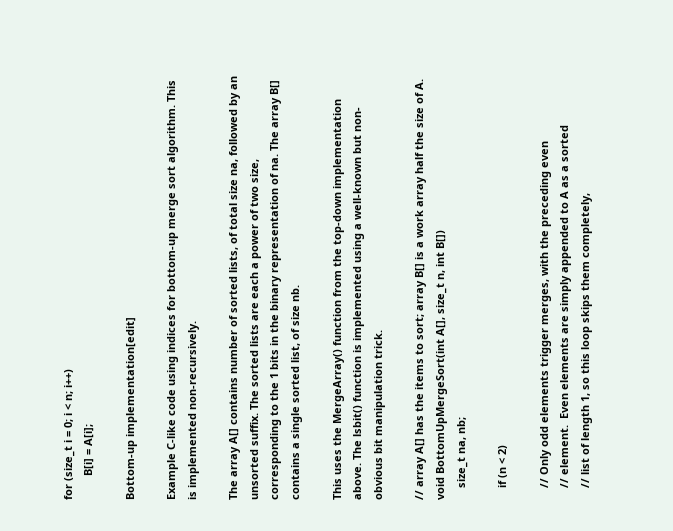for (size_t i = 0; i < n; i++)
        B[i] = A[i];

Bottom-up implementation[edit]

Example C-like code using indices for bottom-up merge sort algorithm. This is implemented non-recursively.

The array A[] contains number of sorted lists, of total size na, followed by an unsorted suffix. The sorted lists are each a power of two size, corresponding to the 1 bits in the binary representation of na. The array B[] contains a single sorted list, of size nb.

This uses the MergeArray() function from the top-down implementation above. The lsbit() function is implemented using a well-known but non-obvious bit manipulation trick.

// array A[] has the items to sort; array B[] is a work array half the size of A.
void BottomUpMergeSort(int A[], size_t n, int B[])
    size_t na, nb;

    if (n < 2)

    // Only odd elements trigger merges, with the preceding even
    // element.  Even elements are simply appended to A as a sorted
    // list of length 1, so this loop skips them completely,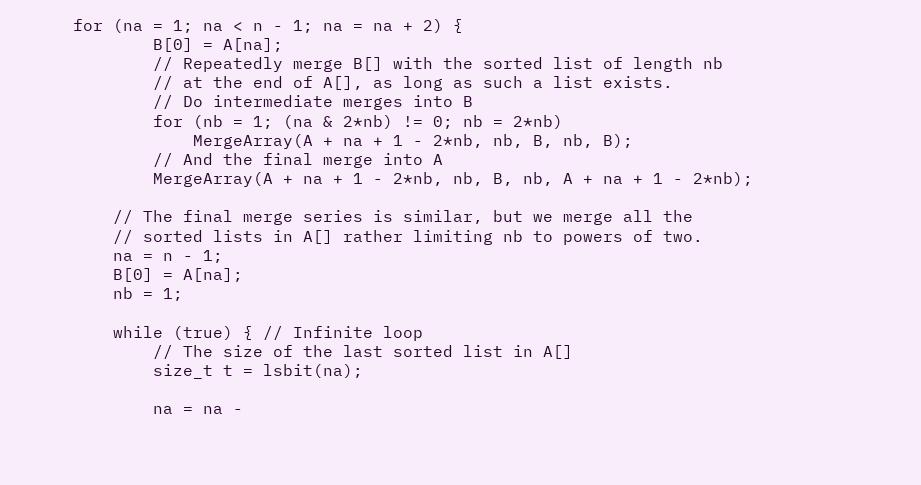for (na = 1; na < n - 1; na = na + 2) {
        B[0] = A[na];
        // Repeatedly merge B[] with the sorted list of length nb
        // at the end of A[], as long as such a list exists.
        // Do intermediate merges into B
        for (nb = 1; (na & 2*nb) != 0; nb = 2*nb)
            MergeArray(A + na + 1 - 2*nb, nb, B, nb, B);
        // And the final merge into A
        MergeArray(A + na + 1 - 2*nb, nb, B, nb, A + na + 1 - 2*nb);

    // The final merge series is similar, but we merge all the
    // sorted lists in A[] rather limiting nb to powers of two.
    na = n - 1;
    B[0] = A[na];
    nb = 1;

    while (true) { // Infinite loop
        // The size of the last sorted list in A[]
        size_t t = lsbit(na);

        na = na -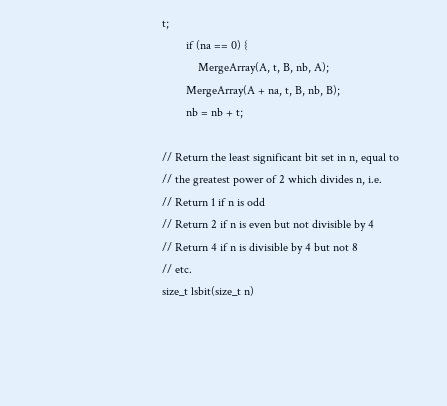t;
        if (na == 0) {
            MergeArray(A, t, B, nb, A);
        MergeArray(A + na, t, B, nb, B);
        nb = nb + t;

// Return the least significant bit set in n, equal to
// the greatest power of 2 which divides n, i.e.
// Return 1 if n is odd
// Return 2 if n is even but not divisible by 4
// Return 4 if n is divisible by 4 but not 8
// etc.
size_t lsbit(size_t n)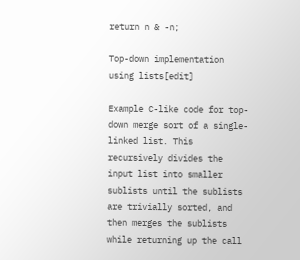return n & -n;

Top-down implementation using lists[edit]

Example C-like code for top-down merge sort of a single-linked list. This recursively divides the input list into smaller sublists until the sublists are trivially sorted, and then merges the sublists while returning up the call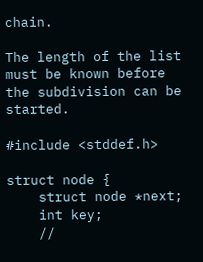chain.

The length of the list must be known before the subdivision can be started.

#include <stddef.h>

struct node {
    struct node *next;
    int key;
    //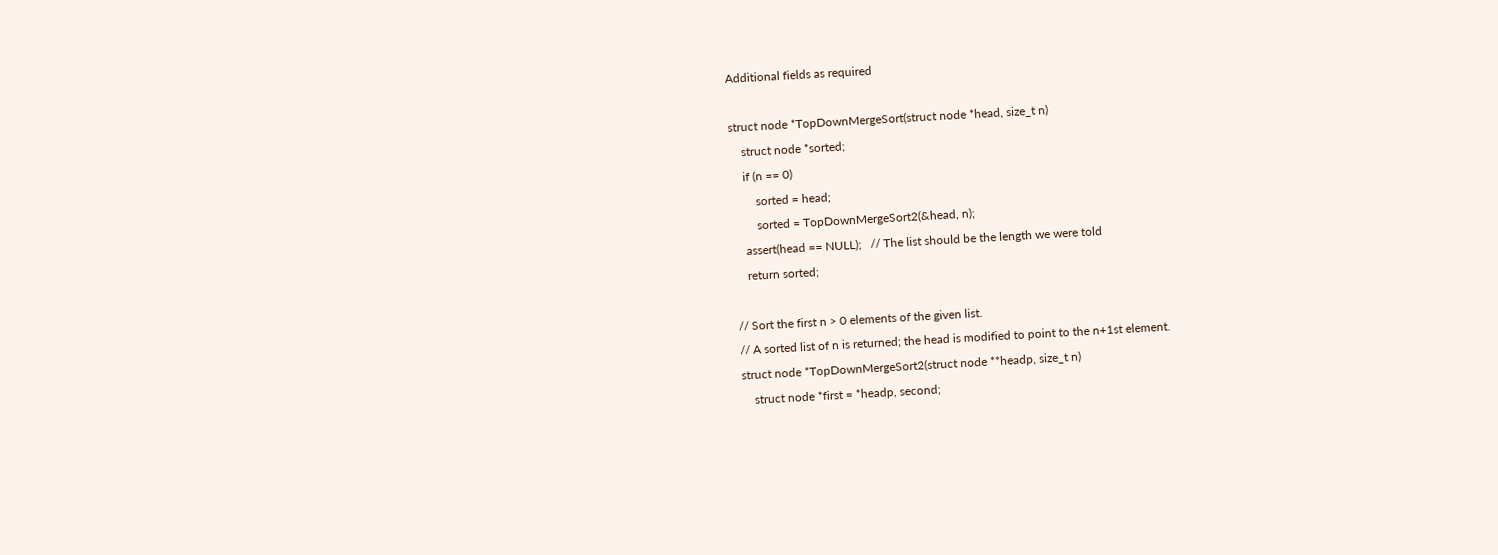Additional fields as required

struct node *TopDownMergeSort(struct node *head, size_t n)
    struct node *sorted;
    if (n == 0)
        sorted = head;
        sorted = TopDownMergeSort2(&head, n);
    assert(head == NULL);   // The list should be the length we were told
    return sorted;

// Sort the first n > 0 elements of the given list.
// A sorted list of n is returned; the head is modified to point to the n+1st element.
struct node *TopDownMergeSort2(struct node **headp, size_t n)
    struct node *first = *headp, second;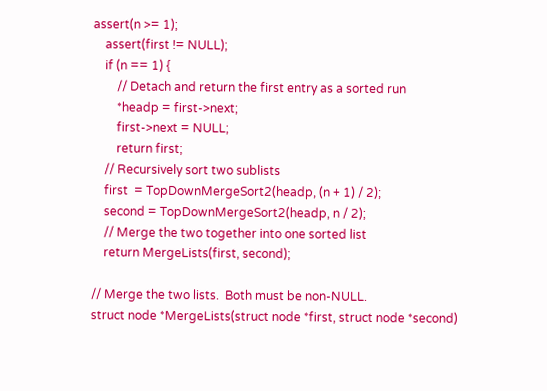assert(n >= 1);
    assert(first != NULL);
    if (n == 1) {
        // Detach and return the first entry as a sorted run
        *headp = first->next;
        first->next = NULL;
        return first;
    // Recursively sort two sublists
    first  = TopDownMergeSort2(headp, (n + 1) / 2);
    second = TopDownMergeSort2(headp, n / 2);
    // Merge the two together into one sorted list
    return MergeLists(first, second);

// Merge the two lists.  Both must be non-NULL.
struct node *MergeLists(struct node *first, struct node *second)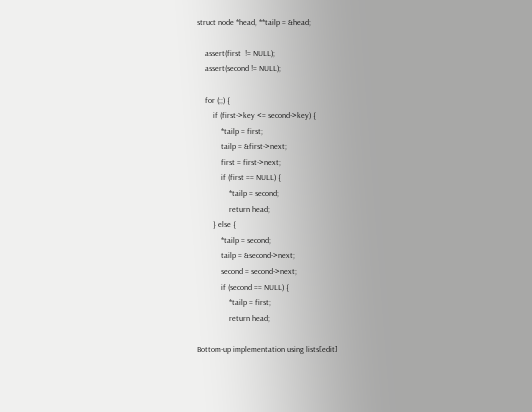struct node *head, **tailp = &head;

    assert(first  != NULL);
    assert(second != NULL);

    for (;;) {
        if (first->key <= second->key) {
            *tailp = first;
            tailp = &first->next;
            first = first->next;
            if (first == NULL) {
                *tailp = second;
                return head;
        } else {
            *tailp = second;
            tailp = &second->next;
            second = second->next;
            if (second == NULL) {
                *tailp = first;
                return head;

Bottom-up implementation using lists[edit]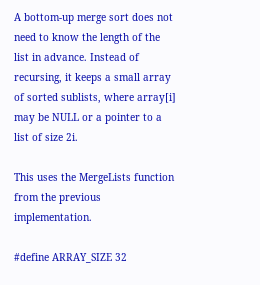A bottom-up merge sort does not need to know the length of the list in advance. Instead of recursing, it keeps a small array of sorted sublists, where array[i] may be NULL or a pointer to a list of size 2i.

This uses the MergeLists function from the previous implementation.

#define ARRAY_SIZE 32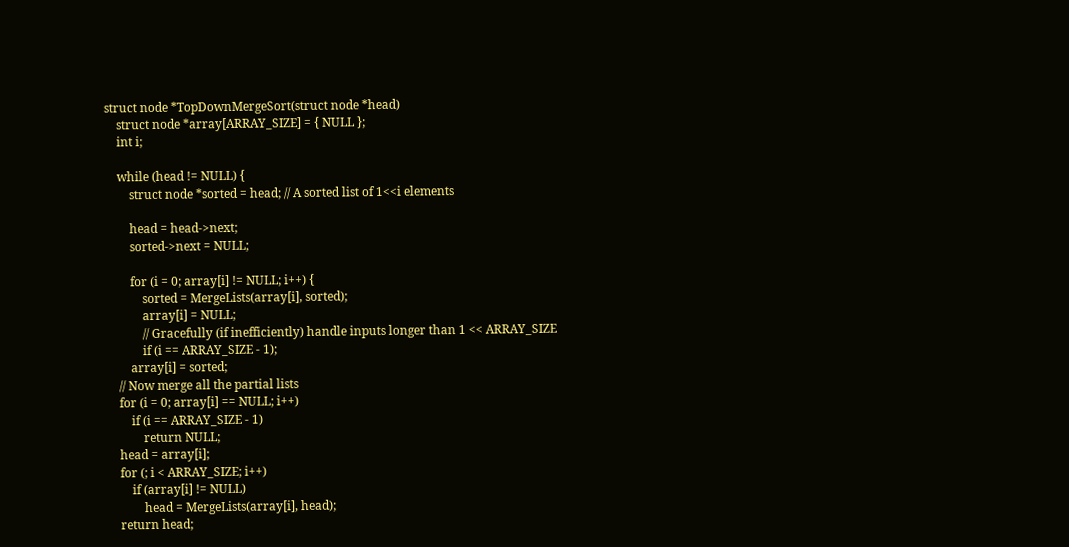struct node *TopDownMergeSort(struct node *head)
    struct node *array[ARRAY_SIZE] = { NULL };
    int i;

    while (head != NULL) {
        struct node *sorted = head; // A sorted list of 1<<i elements

        head = head->next;
        sorted->next = NULL;

        for (i = 0; array[i] != NULL; i++) {
            sorted = MergeLists(array[i], sorted);
            array[i] = NULL;
            // Gracefully (if inefficiently) handle inputs longer than 1 << ARRAY_SIZE
            if (i == ARRAY_SIZE - 1);
        array[i] = sorted;
    // Now merge all the partial lists
    for (i = 0; array[i] == NULL; i++)
        if (i == ARRAY_SIZE - 1)
            return NULL;
    head = array[i];
    for (; i < ARRAY_SIZE; i++)
        if (array[i] != NULL)
            head = MergeLists(array[i], head);
    return head;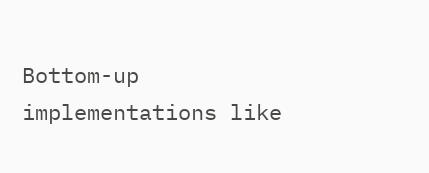Bottom-up implementations like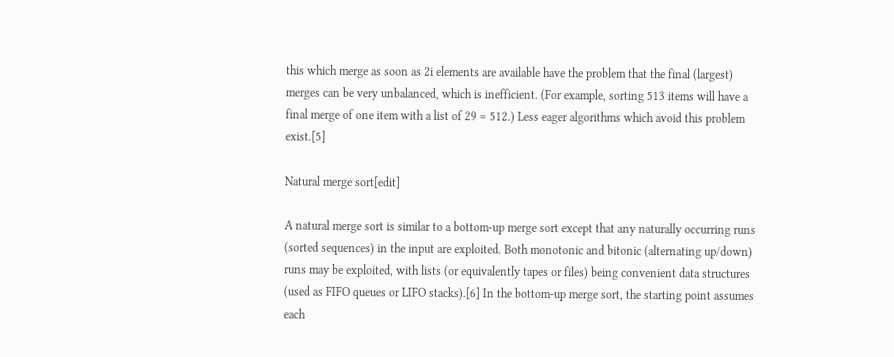this which merge as soon as 2i elements are available have the problem that the final (largest) merges can be very unbalanced, which is inefficient. (For example, sorting 513 items will have a final merge of one item with a list of 29 = 512.) Less eager algorithms which avoid this problem exist.[5]

Natural merge sort[edit]

A natural merge sort is similar to a bottom-up merge sort except that any naturally occurring runs (sorted sequences) in the input are exploited. Both monotonic and bitonic (alternating up/down) runs may be exploited, with lists (or equivalently tapes or files) being convenient data structures (used as FIFO queues or LIFO stacks).[6] In the bottom-up merge sort, the starting point assumes each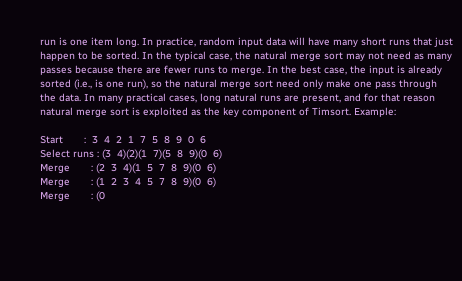run is one item long. In practice, random input data will have many short runs that just happen to be sorted. In the typical case, the natural merge sort may not need as many passes because there are fewer runs to merge. In the best case, the input is already sorted (i.e., is one run), so the natural merge sort need only make one pass through the data. In many practical cases, long natural runs are present, and for that reason natural merge sort is exploited as the key component of Timsort. Example:

Start       :  3  4  2  1  7  5  8  9  0  6
Select runs : (3  4)(2)(1  7)(5  8  9)(0  6)
Merge       : (2  3  4)(1  5  7  8  9)(0  6)
Merge       : (1  2  3  4  5  7  8  9)(0  6)
Merge       : (0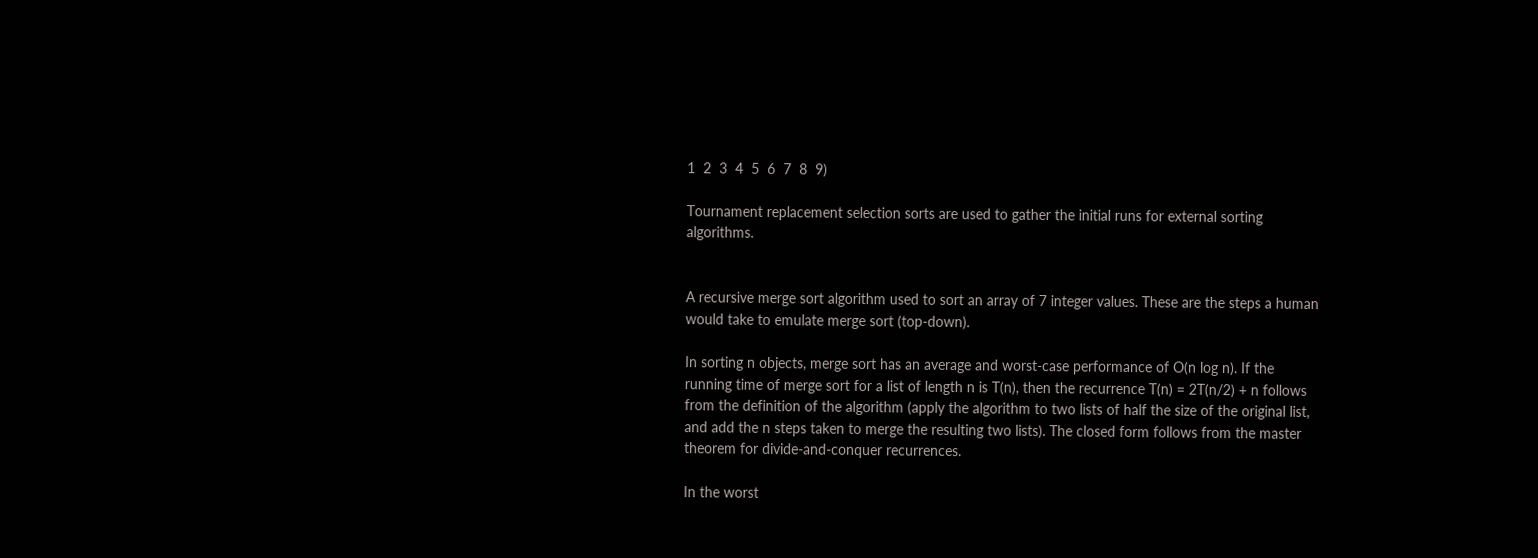1  2  3  4  5  6  7  8  9)

Tournament replacement selection sorts are used to gather the initial runs for external sorting algorithms.


A recursive merge sort algorithm used to sort an array of 7 integer values. These are the steps a human would take to emulate merge sort (top-down).

In sorting n objects, merge sort has an average and worst-case performance of O(n log n). If the running time of merge sort for a list of length n is T(n), then the recurrence T(n) = 2T(n/2) + n follows from the definition of the algorithm (apply the algorithm to two lists of half the size of the original list, and add the n steps taken to merge the resulting two lists). The closed form follows from the master theorem for divide-and-conquer recurrences.

In the worst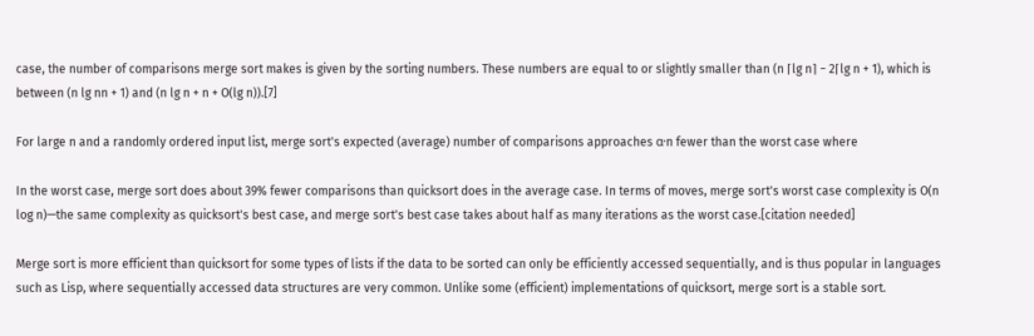case, the number of comparisons merge sort makes is given by the sorting numbers. These numbers are equal to or slightly smaller than (n ⌈lg n⌉ − 2⌈lg n + 1), which is between (n lg nn + 1) and (n lg n + n + O(lg n)).[7]

For large n and a randomly ordered input list, merge sort's expected (average) number of comparisons approaches α·n fewer than the worst case where

In the worst case, merge sort does about 39% fewer comparisons than quicksort does in the average case. In terms of moves, merge sort's worst case complexity is O(n log n)—the same complexity as quicksort's best case, and merge sort's best case takes about half as many iterations as the worst case.[citation needed]

Merge sort is more efficient than quicksort for some types of lists if the data to be sorted can only be efficiently accessed sequentially, and is thus popular in languages such as Lisp, where sequentially accessed data structures are very common. Unlike some (efficient) implementations of quicksort, merge sort is a stable sort.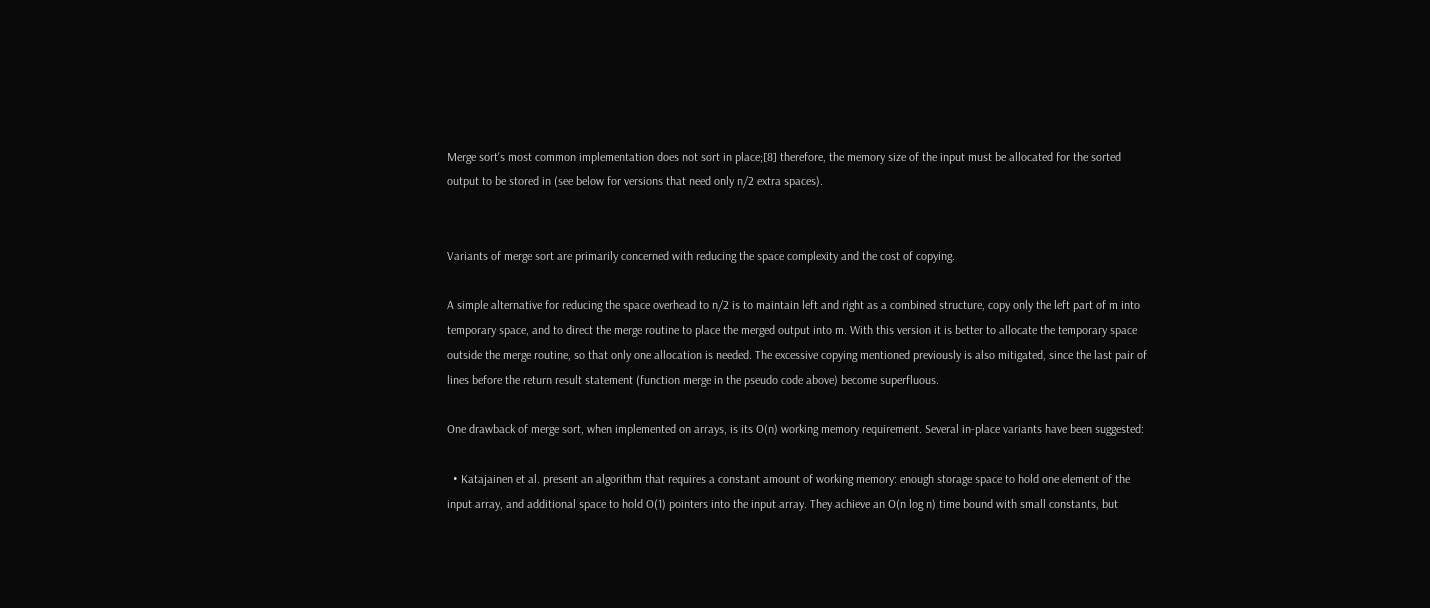Merge sort's most common implementation does not sort in place;[8] therefore, the memory size of the input must be allocated for the sorted output to be stored in (see below for versions that need only n/2 extra spaces).


Variants of merge sort are primarily concerned with reducing the space complexity and the cost of copying.

A simple alternative for reducing the space overhead to n/2 is to maintain left and right as a combined structure, copy only the left part of m into temporary space, and to direct the merge routine to place the merged output into m. With this version it is better to allocate the temporary space outside the merge routine, so that only one allocation is needed. The excessive copying mentioned previously is also mitigated, since the last pair of lines before the return result statement (function merge in the pseudo code above) become superfluous.

One drawback of merge sort, when implemented on arrays, is its O(n) working memory requirement. Several in-place variants have been suggested:

  • Katajainen et al. present an algorithm that requires a constant amount of working memory: enough storage space to hold one element of the input array, and additional space to hold O(1) pointers into the input array. They achieve an O(n log n) time bound with small constants, but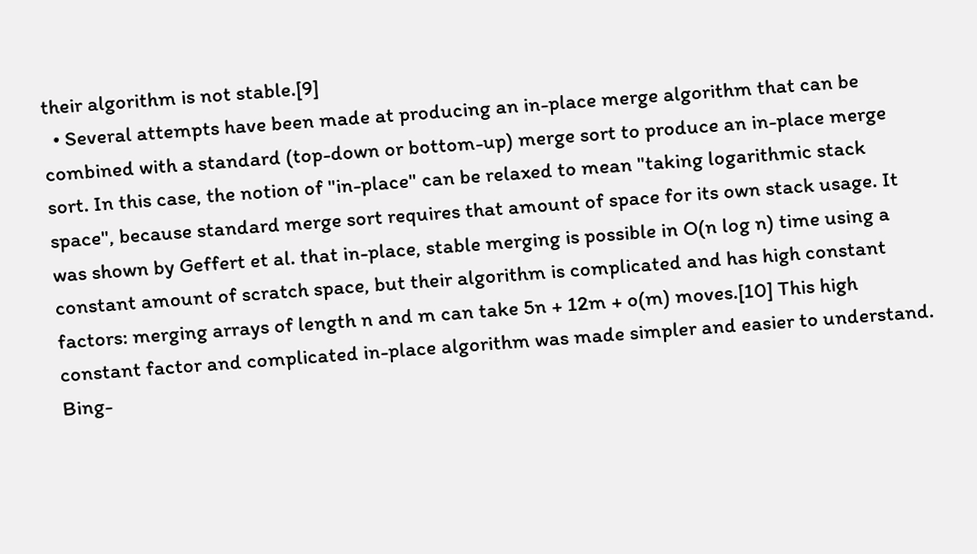their algorithm is not stable.[9]
  • Several attempts have been made at producing an in-place merge algorithm that can be combined with a standard (top-down or bottom-up) merge sort to produce an in-place merge sort. In this case, the notion of "in-place" can be relaxed to mean "taking logarithmic stack space", because standard merge sort requires that amount of space for its own stack usage. It was shown by Geffert et al. that in-place, stable merging is possible in O(n log n) time using a constant amount of scratch space, but their algorithm is complicated and has high constant factors: merging arrays of length n and m can take 5n + 12m + o(m) moves.[10] This high constant factor and complicated in-place algorithm was made simpler and easier to understand. Bing-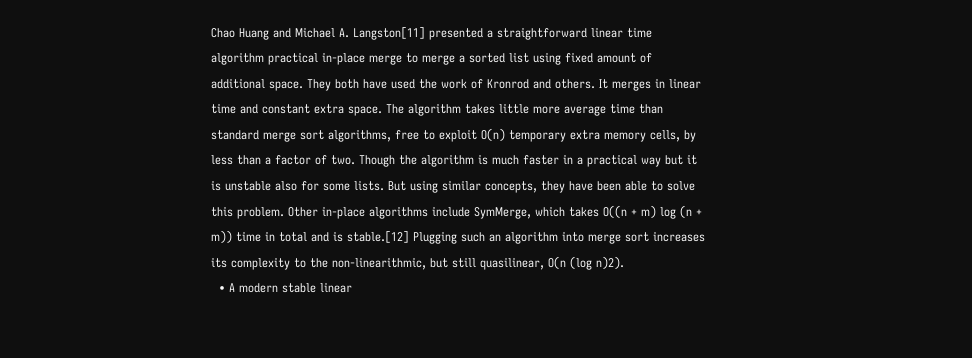Chao Huang and Michael A. Langston[11] presented a straightforward linear time algorithm practical in-place merge to merge a sorted list using fixed amount of additional space. They both have used the work of Kronrod and others. It merges in linear time and constant extra space. The algorithm takes little more average time than standard merge sort algorithms, free to exploit O(n) temporary extra memory cells, by less than a factor of two. Though the algorithm is much faster in a practical way but it is unstable also for some lists. But using similar concepts, they have been able to solve this problem. Other in-place algorithms include SymMerge, which takes O((n + m) log (n + m)) time in total and is stable.[12] Plugging such an algorithm into merge sort increases its complexity to the non-linearithmic, but still quasilinear, O(n (log n)2).
  • A modern stable linear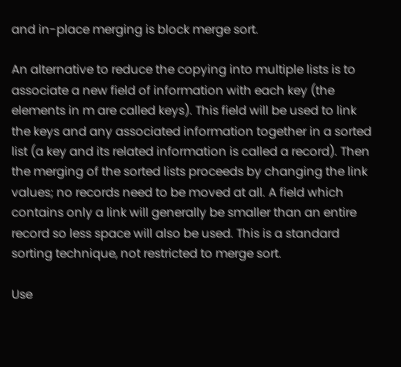and in-place merging is block merge sort.

An alternative to reduce the copying into multiple lists is to associate a new field of information with each key (the elements in m are called keys). This field will be used to link the keys and any associated information together in a sorted list (a key and its related information is called a record). Then the merging of the sorted lists proceeds by changing the link values; no records need to be moved at all. A field which contains only a link will generally be smaller than an entire record so less space will also be used. This is a standard sorting technique, not restricted to merge sort.

Use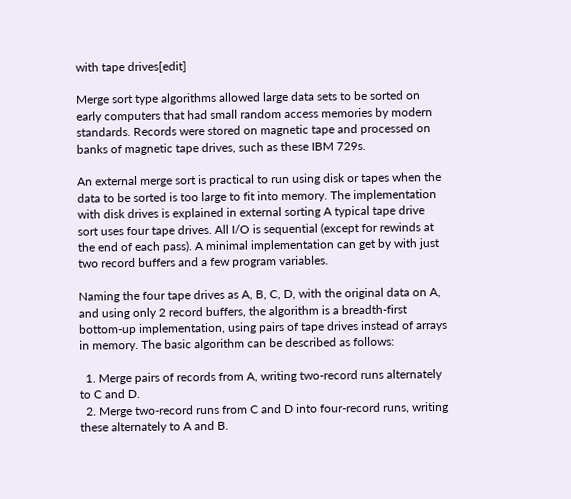with tape drives[edit]

Merge sort type algorithms allowed large data sets to be sorted on early computers that had small random access memories by modern standards. Records were stored on magnetic tape and processed on banks of magnetic tape drives, such as these IBM 729s.

An external merge sort is practical to run using disk or tapes when the data to be sorted is too large to fit into memory. The implementation with disk drives is explained in external sorting A typical tape drive sort uses four tape drives. All I/O is sequential (except for rewinds at the end of each pass). A minimal implementation can get by with just two record buffers and a few program variables.

Naming the four tape drives as A, B, C, D, with the original data on A, and using only 2 record buffers, the algorithm is a breadth-first bottom-up implementation, using pairs of tape drives instead of arrays in memory. The basic algorithm can be described as follows:

  1. Merge pairs of records from A, writing two-record runs alternately to C and D.
  2. Merge two-record runs from C and D into four-record runs, writing these alternately to A and B.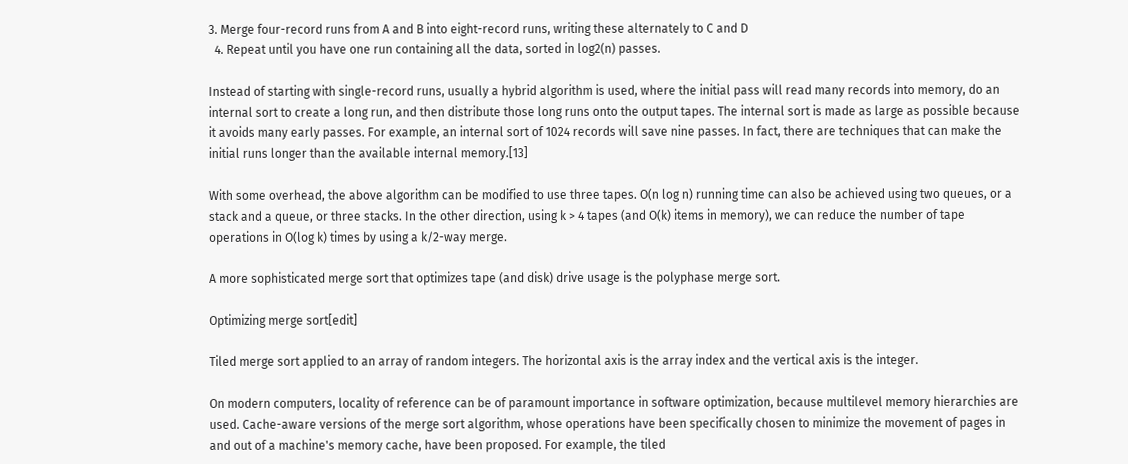3. Merge four-record runs from A and B into eight-record runs, writing these alternately to C and D
  4. Repeat until you have one run containing all the data, sorted in log2(n) passes.

Instead of starting with single-record runs, usually a hybrid algorithm is used, where the initial pass will read many records into memory, do an internal sort to create a long run, and then distribute those long runs onto the output tapes. The internal sort is made as large as possible because it avoids many early passes. For example, an internal sort of 1024 records will save nine passes. In fact, there are techniques that can make the initial runs longer than the available internal memory.[13]

With some overhead, the above algorithm can be modified to use three tapes. O(n log n) running time can also be achieved using two queues, or a stack and a queue, or three stacks. In the other direction, using k > 4 tapes (and O(k) items in memory), we can reduce the number of tape operations in O(log k) times by using a k/2-way merge.

A more sophisticated merge sort that optimizes tape (and disk) drive usage is the polyphase merge sort.

Optimizing merge sort[edit]

Tiled merge sort applied to an array of random integers. The horizontal axis is the array index and the vertical axis is the integer.

On modern computers, locality of reference can be of paramount importance in software optimization, because multilevel memory hierarchies are used. Cache-aware versions of the merge sort algorithm, whose operations have been specifically chosen to minimize the movement of pages in and out of a machine's memory cache, have been proposed. For example, the tiled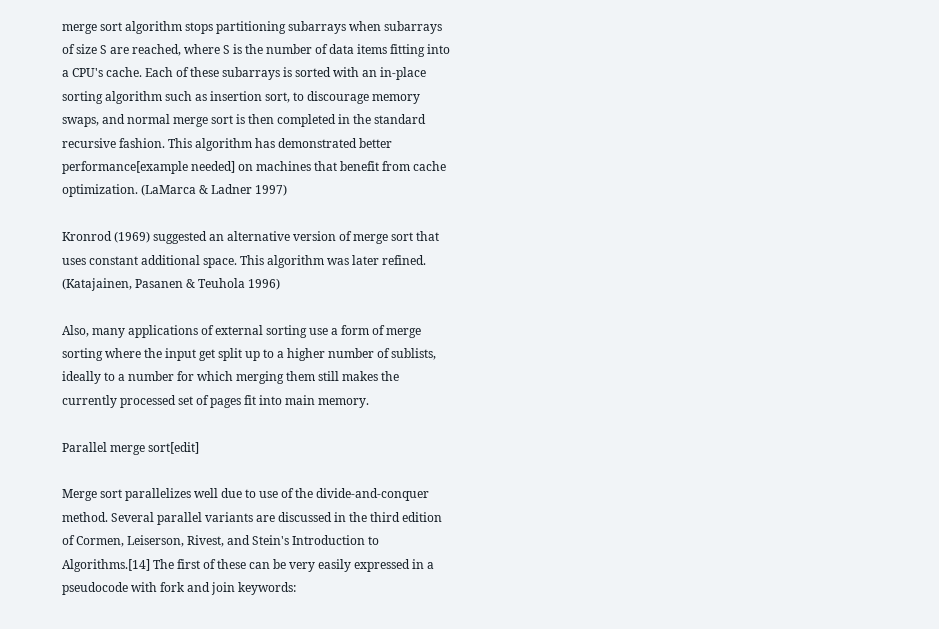merge sort algorithm stops partitioning subarrays when subarrays of size S are reached, where S is the number of data items fitting into a CPU's cache. Each of these subarrays is sorted with an in-place sorting algorithm such as insertion sort, to discourage memory swaps, and normal merge sort is then completed in the standard recursive fashion. This algorithm has demonstrated better performance[example needed] on machines that benefit from cache optimization. (LaMarca & Ladner 1997)

Kronrod (1969) suggested an alternative version of merge sort that uses constant additional space. This algorithm was later refined. (Katajainen, Pasanen & Teuhola 1996)

Also, many applications of external sorting use a form of merge sorting where the input get split up to a higher number of sublists, ideally to a number for which merging them still makes the currently processed set of pages fit into main memory.

Parallel merge sort[edit]

Merge sort parallelizes well due to use of the divide-and-conquer method. Several parallel variants are discussed in the third edition of Cormen, Leiserson, Rivest, and Stein's Introduction to Algorithms.[14] The first of these can be very easily expressed in a pseudocode with fork and join keywords: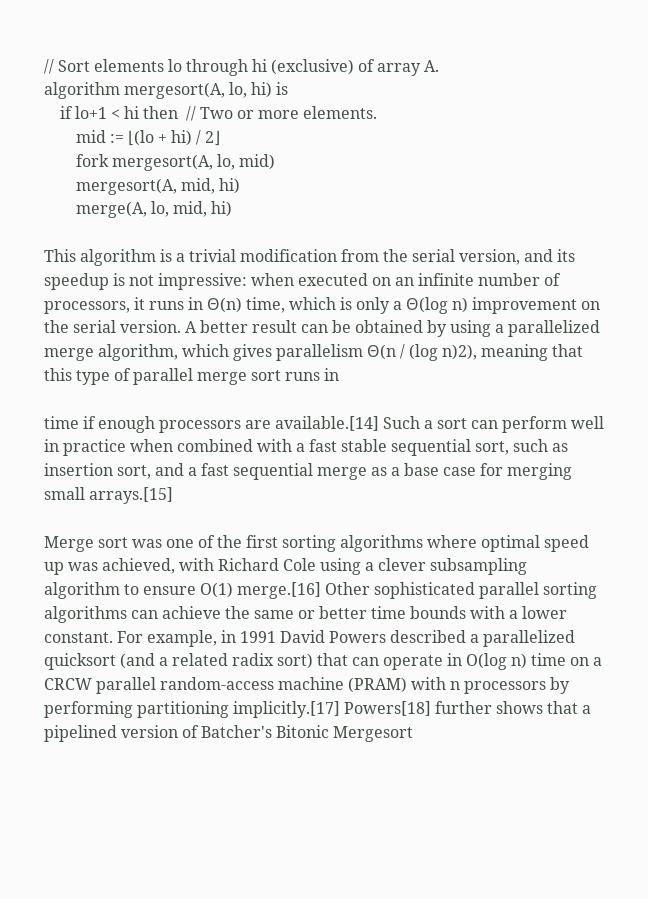// Sort elements lo through hi (exclusive) of array A.
algorithm mergesort(A, lo, hi) is
    if lo+1 < hi then  // Two or more elements.
        mid := ⌊(lo + hi) / 2⌋
        fork mergesort(A, lo, mid)
        mergesort(A, mid, hi)
        merge(A, lo, mid, hi)

This algorithm is a trivial modification from the serial version, and its speedup is not impressive: when executed on an infinite number of processors, it runs in Θ(n) time, which is only a Θ(log n) improvement on the serial version. A better result can be obtained by using a parallelized merge algorithm, which gives parallelism Θ(n / (log n)2), meaning that this type of parallel merge sort runs in

time if enough processors are available.[14] Such a sort can perform well in practice when combined with a fast stable sequential sort, such as insertion sort, and a fast sequential merge as a base case for merging small arrays.[15]

Merge sort was one of the first sorting algorithms where optimal speed up was achieved, with Richard Cole using a clever subsampling algorithm to ensure O(1) merge.[16] Other sophisticated parallel sorting algorithms can achieve the same or better time bounds with a lower constant. For example, in 1991 David Powers described a parallelized quicksort (and a related radix sort) that can operate in O(log n) time on a CRCW parallel random-access machine (PRAM) with n processors by performing partitioning implicitly.[17] Powers[18] further shows that a pipelined version of Batcher's Bitonic Mergesort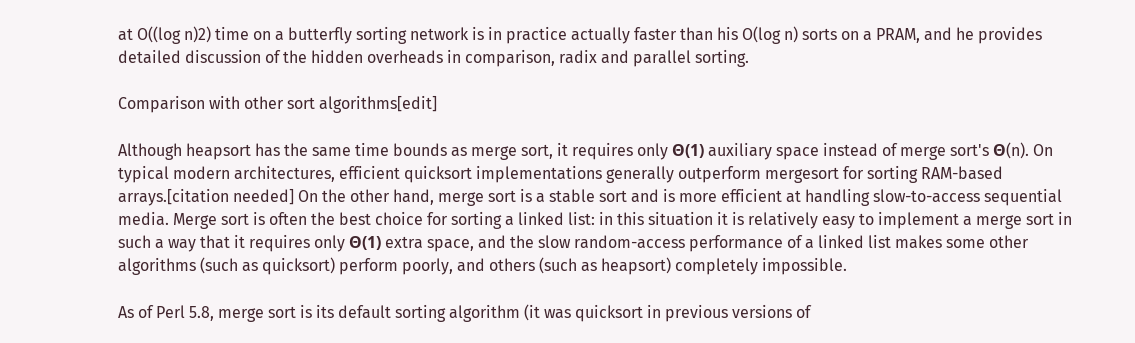at O((log n)2) time on a butterfly sorting network is in practice actually faster than his O(log n) sorts on a PRAM, and he provides detailed discussion of the hidden overheads in comparison, radix and parallel sorting.

Comparison with other sort algorithms[edit]

Although heapsort has the same time bounds as merge sort, it requires only Θ(1) auxiliary space instead of merge sort's Θ(n). On typical modern architectures, efficient quicksort implementations generally outperform mergesort for sorting RAM-based arrays.[citation needed] On the other hand, merge sort is a stable sort and is more efficient at handling slow-to-access sequential media. Merge sort is often the best choice for sorting a linked list: in this situation it is relatively easy to implement a merge sort in such a way that it requires only Θ(1) extra space, and the slow random-access performance of a linked list makes some other algorithms (such as quicksort) perform poorly, and others (such as heapsort) completely impossible.

As of Perl 5.8, merge sort is its default sorting algorithm (it was quicksort in previous versions of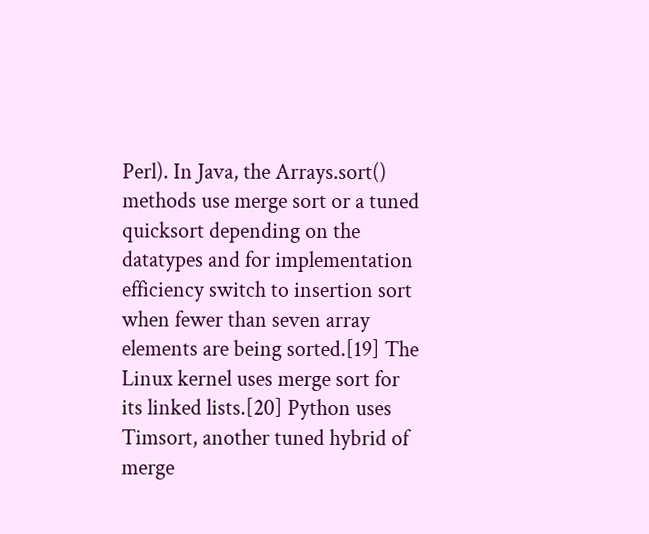Perl). In Java, the Arrays.sort() methods use merge sort or a tuned quicksort depending on the datatypes and for implementation efficiency switch to insertion sort when fewer than seven array elements are being sorted.[19] The Linux kernel uses merge sort for its linked lists.[20] Python uses Timsort, another tuned hybrid of merge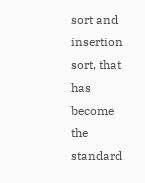sort and insertion sort, that has become the standard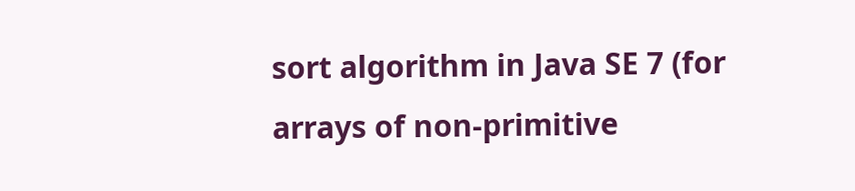sort algorithm in Java SE 7 (for arrays of non-primitive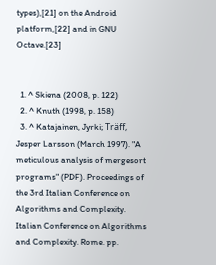types),[21] on the Android platform,[22] and in GNU Octave.[23]


  1. ^ Skiena (2008, p. 122)
  2. ^ Knuth (1998, p. 158)
  3. ^ Katajainen, Jyrki; Träff, Jesper Larsson (March 1997). "A meticulous analysis of mergesort programs" (PDF). Proceedings of the 3rd Italian Conference on Algorithms and Complexity. Italian Conference on Algorithms and Complexity. Rome. pp.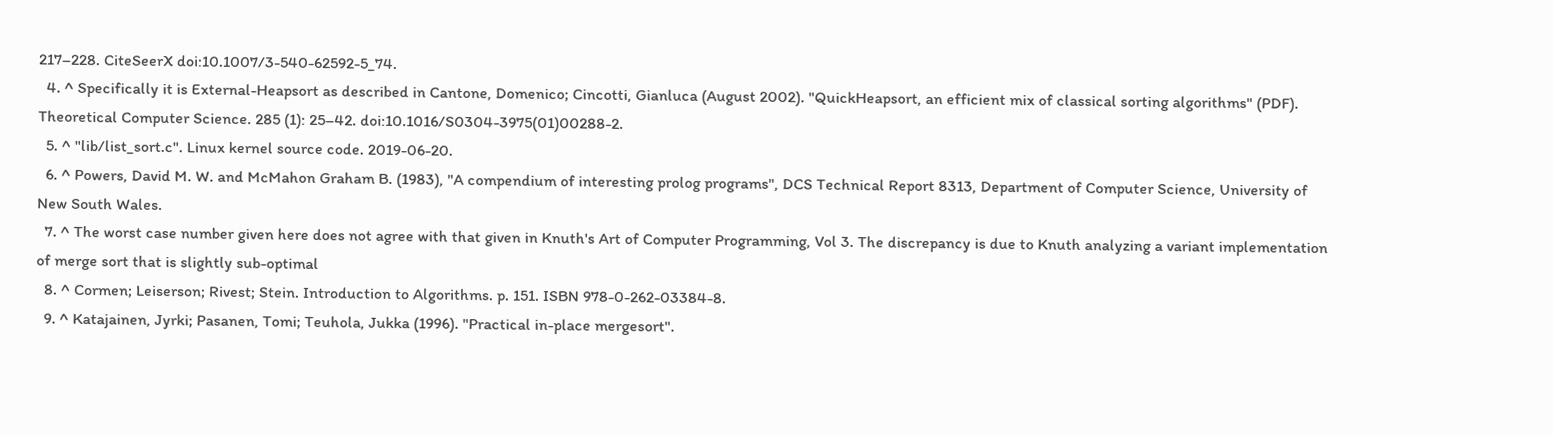217–228. CiteSeerX doi:10.1007/3-540-62592-5_74.
  4. ^ Specifically it is External-Heapsort as described in Cantone, Domenico; Cincotti, Gianluca (August 2002). "QuickHeapsort, an efficient mix of classical sorting algorithms" (PDF). Theoretical Computer Science. 285 (1): 25–42. doi:10.1016/S0304-3975(01)00288-2.
  5. ^ "lib/list_sort.c". Linux kernel source code. 2019-06-20.
  6. ^ Powers, David M. W. and McMahon Graham B. (1983), "A compendium of interesting prolog programs", DCS Technical Report 8313, Department of Computer Science, University of New South Wales.
  7. ^ The worst case number given here does not agree with that given in Knuth's Art of Computer Programming, Vol 3. The discrepancy is due to Knuth analyzing a variant implementation of merge sort that is slightly sub-optimal
  8. ^ Cormen; Leiserson; Rivest; Stein. Introduction to Algorithms. p. 151. ISBN 978-0-262-03384-8.
  9. ^ Katajainen, Jyrki; Pasanen, Tomi; Teuhola, Jukka (1996). "Practical in-place mergesort".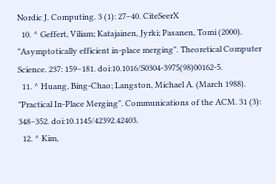Nordic J. Computing. 3 (1): 27–40. CiteSeerX
  10. ^ Geffert, Viliam; Katajainen, Jyrki; Pasanen, Tomi (2000). "Asymptotically efficient in-place merging". Theoretical Computer Science. 237: 159–181. doi:10.1016/S0304-3975(98)00162-5.
  11. ^ Huang, Bing-Chao; Langston, Michael A. (March 1988). "Practical In-Place Merging". Communications of the ACM. 31 (3): 348–352. doi:10.1145/42392.42403.
  12. ^ Kim,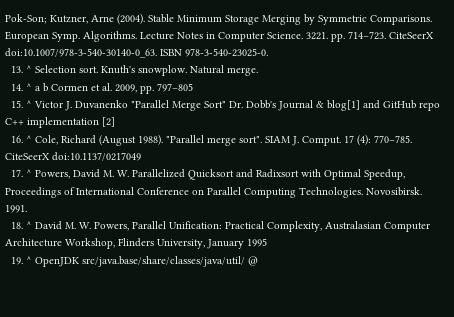Pok-Son; Kutzner, Arne (2004). Stable Minimum Storage Merging by Symmetric Comparisons. European Symp. Algorithms. Lecture Notes in Computer Science. 3221. pp. 714–723. CiteSeerX doi:10.1007/978-3-540-30140-0_63. ISBN 978-3-540-23025-0.
  13. ^ Selection sort. Knuth's snowplow. Natural merge.
  14. ^ a b Cormen et al. 2009, pp. 797–805
  15. ^ Victor J. Duvanenko "Parallel Merge Sort" Dr. Dobb's Journal & blog[1] and GitHub repo C++ implementation [2]
  16. ^ Cole, Richard (August 1988). "Parallel merge sort". SIAM J. Comput. 17 (4): 770–785. CiteSeerX doi:10.1137/0217049
  17. ^ Powers, David M. W. Parallelized Quicksort and Radixsort with Optimal Speedup, Proceedings of International Conference on Parallel Computing Technologies. Novosibirsk. 1991.
  18. ^ David M. W. Powers, Parallel Unification: Practical Complexity, Australasian Computer Architecture Workshop, Flinders University, January 1995
  19. ^ OpenJDK src/java.base/share/classes/java/util/ @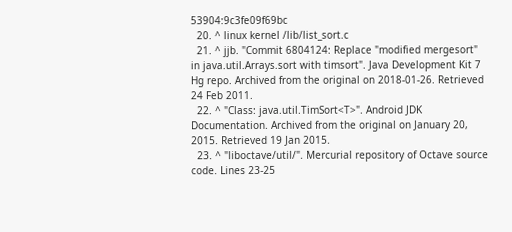53904:9c3fe09f69bc
  20. ^ linux kernel /lib/list_sort.c
  21. ^ jjb. "Commit 6804124: Replace "modified mergesort" in java.util.Arrays.sort with timsort". Java Development Kit 7 Hg repo. Archived from the original on 2018-01-26. Retrieved 24 Feb 2011.
  22. ^ "Class: java.util.TimSort<T>". Android JDK Documentation. Archived from the original on January 20, 2015. Retrieved 19 Jan 2015.
  23. ^ "liboctave/util/". Mercurial repository of Octave source code. Lines 23-25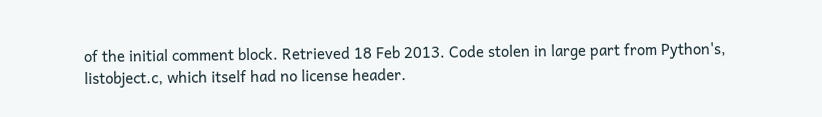of the initial comment block. Retrieved 18 Feb 2013. Code stolen in large part from Python's, listobject.c, which itself had no license header.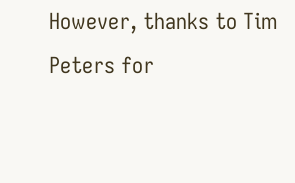However, thanks to Tim Peters for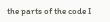the parts of the code I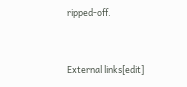ripped-off.


External links[edit]